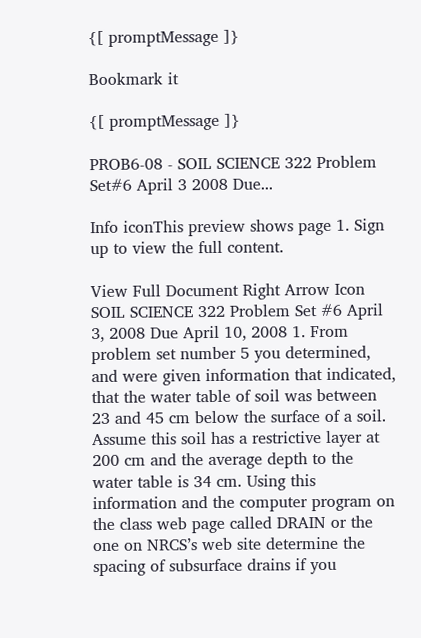{[ promptMessage ]}

Bookmark it

{[ promptMessage ]}

PROB6-08 - SOIL SCIENCE 322 Problem Set#6 April 3 2008 Due...

Info iconThis preview shows page 1. Sign up to view the full content.

View Full Document Right Arrow Icon
SOIL SCIENCE 322 Problem Set #6 April 3, 2008 Due April 10, 2008 1. From problem set number 5 you determined, and were given information that indicated, that the water table of soil was between 23 and 45 cm below the surface of a soil. Assume this soil has a restrictive layer at 200 cm and the average depth to the water table is 34 cm. Using this information and the computer program on the class web page called DRAIN or the one on NRCS’s web site determine the spacing of subsurface drains if you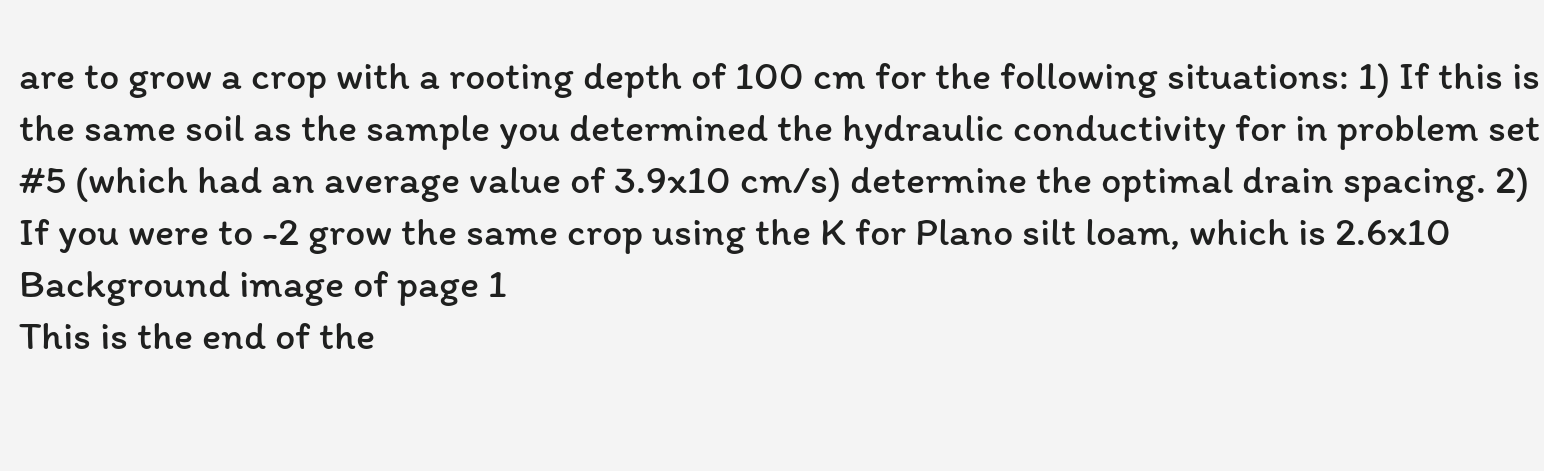are to grow a crop with a rooting depth of 100 cm for the following situations: 1) If this is the same soil as the sample you determined the hydraulic conductivity for in problem set #5 (which had an average value of 3.9x10 cm/s) determine the optimal drain spacing. 2) If you were to -2 grow the same crop using the K for Plano silt loam, which is 2.6x10
Background image of page 1
This is the end of the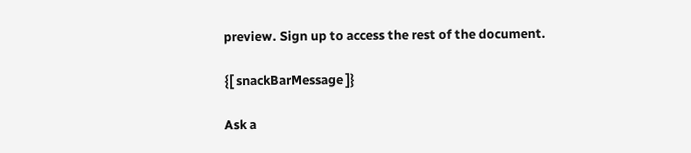preview. Sign up to access the rest of the document.

{[ snackBarMessage ]}

Ask a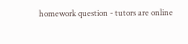homework question - tutors are online